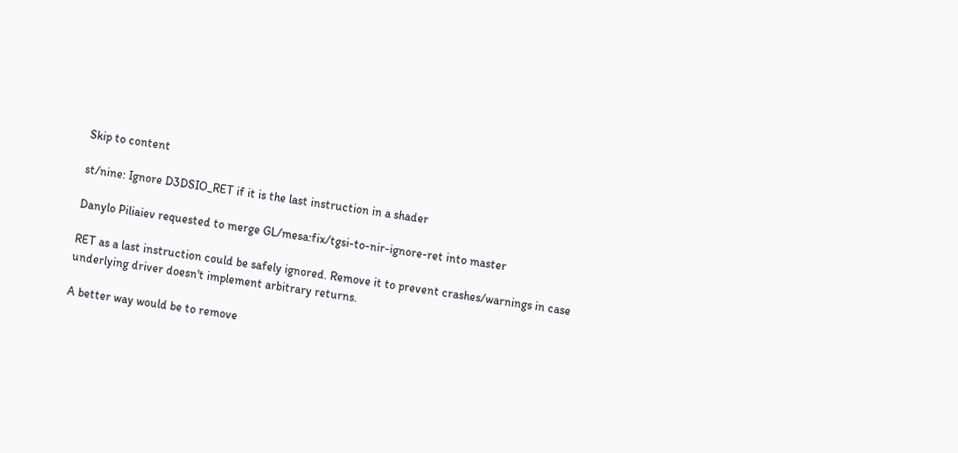Skip to content

st/nine: Ignore D3DSIO_RET if it is the last instruction in a shader

Danylo Piliaiev requested to merge GL/mesa:fix/tgsi-to-nir-ignore-ret into master

RET as a last instruction could be safely ignored. Remove it to prevent crashes/warnings in case underlying driver doesn't implement arbitrary returns.

A better way would be to remove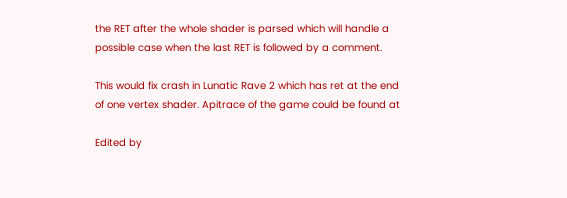the RET after the whole shader is parsed which will handle a possible case when the last RET is followed by a comment.

This would fix crash in Lunatic Rave 2 which has ret at the end of one vertex shader. Apitrace of the game could be found at

Edited by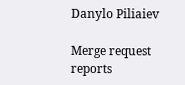Danylo Piliaiev

Merge request reports